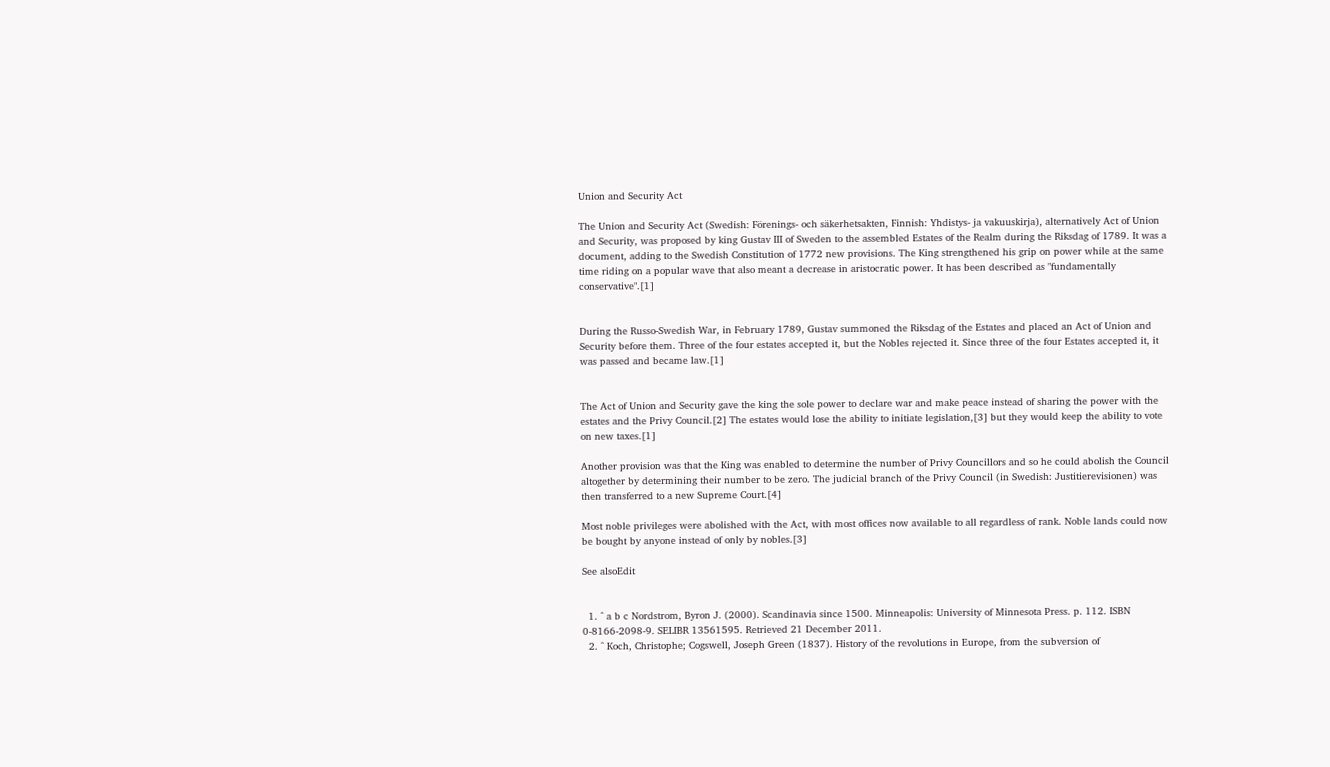Union and Security Act

The Union and Security Act (Swedish: Förenings- och säkerhetsakten, Finnish: Yhdistys- ja vakuuskirja), alternatively Act of Union and Security, was proposed by king Gustav III of Sweden to the assembled Estates of the Realm during the Riksdag of 1789. It was a document, adding to the Swedish Constitution of 1772 new provisions. The King strengthened his grip on power while at the same time riding on a popular wave that also meant a decrease in aristocratic power. It has been described as "fundamentally conservative".[1]


During the Russo-Swedish War, in February 1789, Gustav summoned the Riksdag of the Estates and placed an Act of Union and Security before them. Three of the four estates accepted it, but the Nobles rejected it. Since three of the four Estates accepted it, it was passed and became law.[1]


The Act of Union and Security gave the king the sole power to declare war and make peace instead of sharing the power with the estates and the Privy Council.[2] The estates would lose the ability to initiate legislation,[3] but they would keep the ability to vote on new taxes.[1]

Another provision was that the King was enabled to determine the number of Privy Councillors and so he could abolish the Council altogether by determining their number to be zero. The judicial branch of the Privy Council (in Swedish: Justitierevisionen) was then transferred to a new Supreme Court.[4]

Most noble privileges were abolished with the Act, with most offices now available to all regardless of rank. Noble lands could now be bought by anyone instead of only by nobles.[3]

See alsoEdit


  1. ^ a b c Nordstrom, Byron J. (2000). Scandinavia since 1500. Minneapolis: University of Minnesota Press. p. 112. ISBN 0-8166-2098-9. SELIBR 13561595. Retrieved 21 December 2011.
  2. ^ Koch, Christophe; Cogswell, Joseph Green (1837). History of the revolutions in Europe, from the subversion of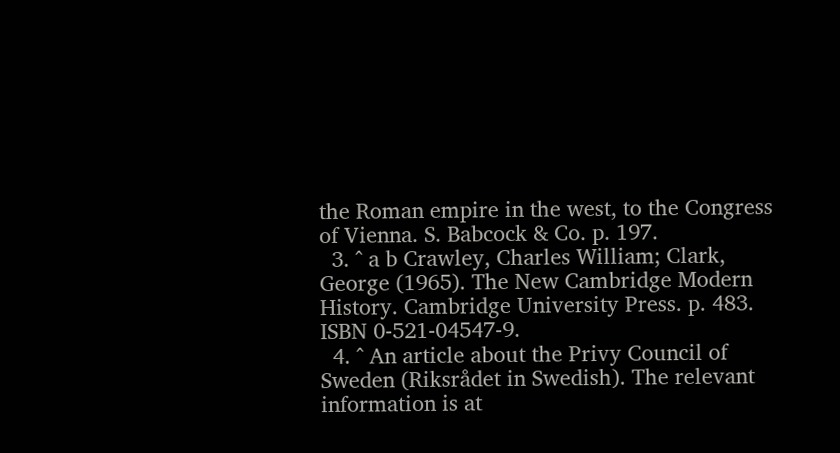the Roman empire in the west, to the Congress of Vienna. S. Babcock & Co. p. 197.
  3. ^ a b Crawley, Charles William; Clark, George (1965). The New Cambridge Modern History. Cambridge University Press. p. 483. ISBN 0-521-04547-9.
  4. ^ An article about the Privy Council of Sweden (Riksrådet in Swedish). The relevant information is at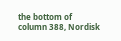the bottom of column 388, Nordisk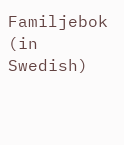Familjebok (in Swedish)